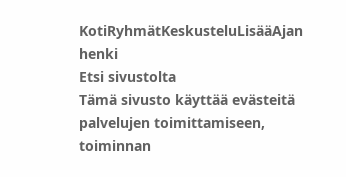KotiRyhmätKeskusteluLisääAjan henki
Etsi sivustolta
Tämä sivusto käyttää evästeitä palvelujen toimittamiseen, toiminnan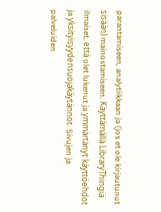parantamiseen, analytiikkaan ja (jos et ole kirjautunut sisään) mainostamiseen. Käyttämällä LibraryThingiä ilmaiset, että olet lukenut ja ymmärtänyt käyttöehdot ja yksityisyydensuojakäytännöt. Sivujen ja palveluiden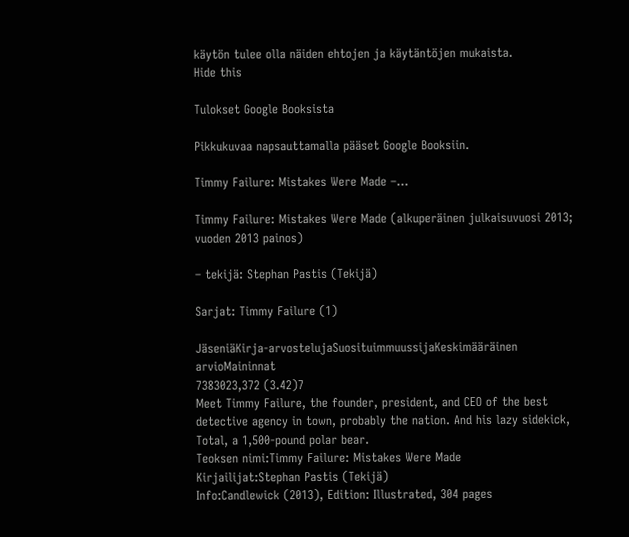käytön tulee olla näiden ehtojen ja käytäntöjen mukaista.
Hide this

Tulokset Google Booksista

Pikkukuvaa napsauttamalla pääset Google Booksiin.

Timmy Failure: Mistakes Were Made –…

Timmy Failure: Mistakes Were Made (alkuperäinen julkaisuvuosi 2013; vuoden 2013 painos)

– tekijä: Stephan Pastis (Tekijä)

Sarjat: Timmy Failure (1)

JäseniäKirja-arvostelujaSuosituimmuussijaKeskimääräinen arvioMaininnat
7383023,372 (3.42)7
Meet Timmy Failure, the founder, president, and CEO of the best detective agency in town, probably the nation. And his lazy sidekick, Total, a 1,500-pound polar bear.
Teoksen nimi:Timmy Failure: Mistakes Were Made
Kirjailijat:Stephan Pastis (Tekijä)
Info:Candlewick (2013), Edition: Illustrated, 304 pages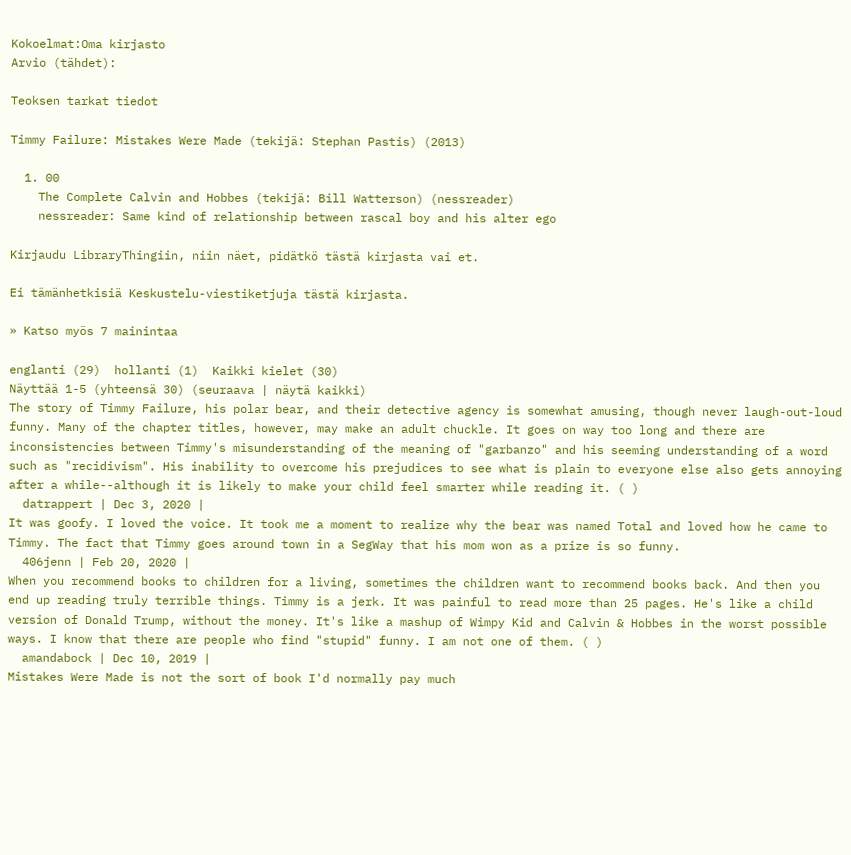Kokoelmat:Oma kirjasto
Arvio (tähdet):

Teoksen tarkat tiedot

Timmy Failure: Mistakes Were Made (tekijä: Stephan Pastis) (2013)

  1. 00
    The Complete Calvin and Hobbes (tekijä: Bill Watterson) (nessreader)
    nessreader: Same kind of relationship between rascal boy and his alter ego

Kirjaudu LibraryThingiin, niin näet, pidätkö tästä kirjasta vai et.

Ei tämänhetkisiä Keskustelu-viestiketjuja tästä kirjasta.

» Katso myös 7 mainintaa

englanti (29)  hollanti (1)  Kaikki kielet (30)
Näyttää 1-5 (yhteensä 30) (seuraava | näytä kaikki)
The story of Timmy Failure, his polar bear, and their detective agency is somewhat amusing, though never laugh-out-loud funny. Many of the chapter titles, however, may make an adult chuckle. It goes on way too long and there are inconsistencies between Timmy's misunderstanding of the meaning of "garbanzo" and his seeming understanding of a word such as "recidivism". His inability to overcome his prejudices to see what is plain to everyone else also gets annoying after a while--although it is likely to make your child feel smarter while reading it. ( )
  datrappert | Dec 3, 2020 |
It was goofy. I loved the voice. It took me a moment to realize why the bear was named Total and loved how he came to Timmy. The fact that Timmy goes around town in a SegWay that his mom won as a prize is so funny.
  406jenn | Feb 20, 2020 |
When you recommend books to children for a living, sometimes the children want to recommend books back. And then you end up reading truly terrible things. Timmy is a jerk. It was painful to read more than 25 pages. He's like a child version of Donald Trump, without the money. It's like a mashup of Wimpy Kid and Calvin & Hobbes in the worst possible ways. I know that there are people who find "stupid" funny. I am not one of them. ( )
  amandabock | Dec 10, 2019 |
Mistakes Were Made is not the sort of book I'd normally pay much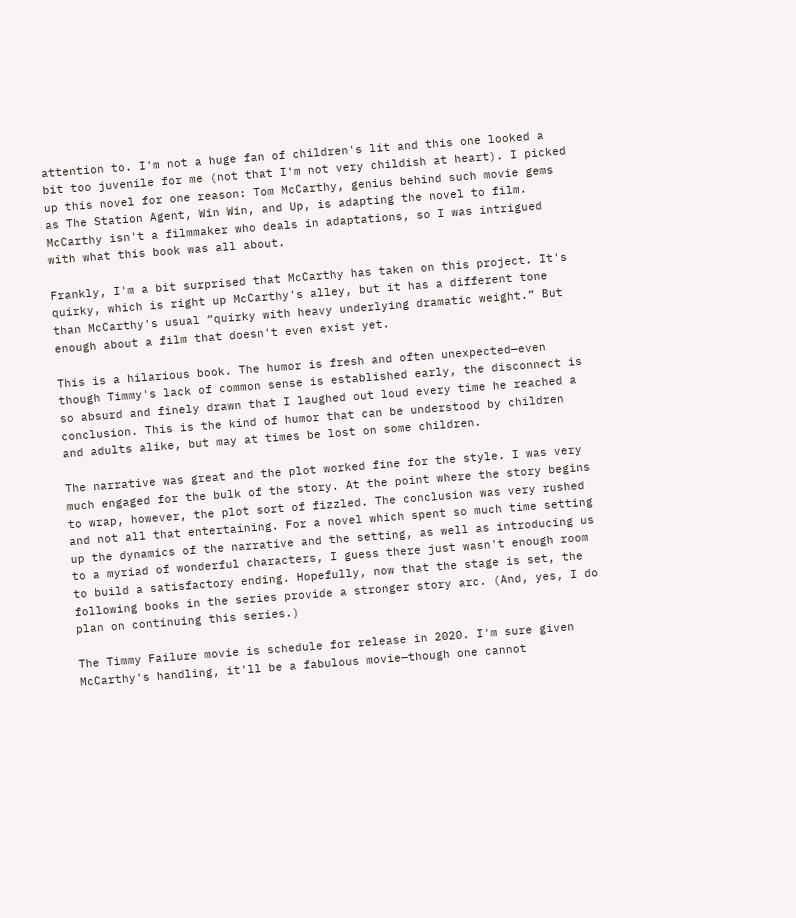attention to. I'm not a huge fan of children's lit and this one looked a bit too juvenile for me (not that I'm not very childish at heart). I picked up this novel for one reason: Tom McCarthy, genius behind such movie gems as The Station Agent, Win Win, and Up, is adapting the novel to film. McCarthy isn't a filmmaker who deals in adaptations, so I was intrigued with what this book was all about.

Frankly, I'm a bit surprised that McCarthy has taken on this project. It's quirky, which is right up McCarthy's alley, but it has a different tone than McCarthy's usual “quirky with heavy underlying dramatic weight.” But enough about a film that doesn't even exist yet.

This is a hilarious book. The humor is fresh and often unexpected—even though Timmy's lack of common sense is established early, the disconnect is so absurd and finely drawn that I laughed out loud every time he reached a conclusion. This is the kind of humor that can be understood by children and adults alike, but may at times be lost on some children.

The narrative was great and the plot worked fine for the style. I was very much engaged for the bulk of the story. At the point where the story begins to wrap, however, the plot sort of fizzled. The conclusion was very rushed and not all that entertaining. For a novel which spent so much time setting up the dynamics of the narrative and the setting, as well as introducing us to a myriad of wonderful characters, I guess there just wasn't enough room to build a satisfactory ending. Hopefully, now that the stage is set, the following books in the series provide a stronger story arc. (And, yes, I do plan on continuing this series.)

The Timmy Failure movie is schedule for release in 2020. I'm sure given McCarthy's handling, it'll be a fabulous movie—though one cannot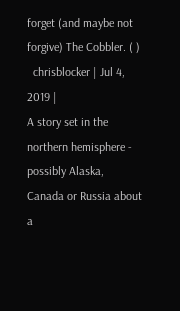forget (and maybe not forgive) The Cobbler. ( )
  chrisblocker | Jul 4, 2019 |
A story set in the northern hemisphere - possibly Alaska, Canada or Russia about a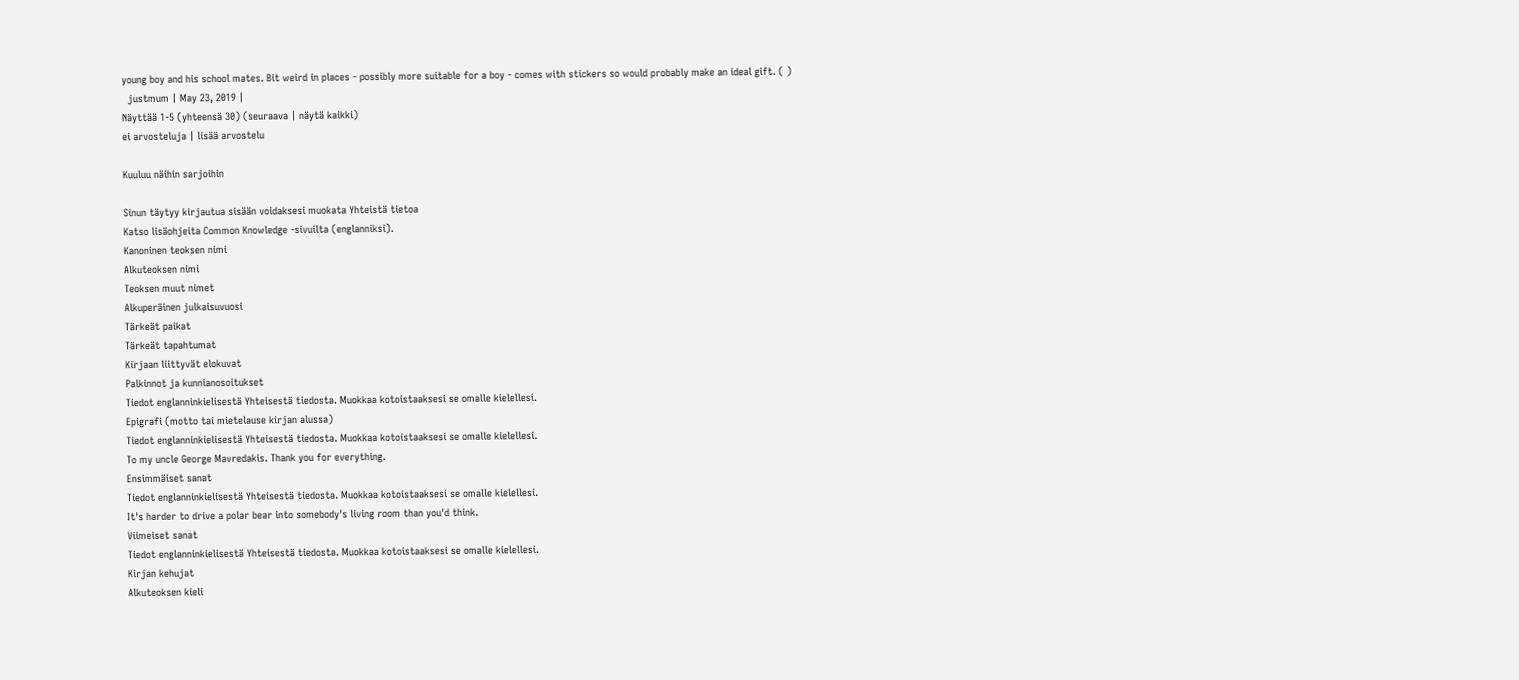young boy and his school mates. Bit weird in places - possibly more suitable for a boy - comes with stickers so would probably make an ideal gift. ( )
  justmum | May 23, 2019 |
Näyttää 1-5 (yhteensä 30) (seuraava | näytä kaikki)
ei arvosteluja | lisää arvostelu

Kuuluu näihin sarjoihin

Sinun täytyy kirjautua sisään voidaksesi muokata Yhteistä tietoa
Katso lisäohjeita Common Knowledge -sivuilta (englanniksi).
Kanoninen teoksen nimi
Alkuteoksen nimi
Teoksen muut nimet
Alkuperäinen julkaisuvuosi
Tärkeät paikat
Tärkeät tapahtumat
Kirjaan liittyvät elokuvat
Palkinnot ja kunnianosoitukset
Tiedot englanninkielisestä Yhteisestä tiedosta. Muokkaa kotoistaaksesi se omalle kielellesi.
Epigrafi (motto tai mietelause kirjan alussa)
Tiedot englanninkielisestä Yhteisestä tiedosta. Muokkaa kotoistaaksesi se omalle kielellesi.
To my uncle George Mavredakis. Thank you for everything.
Ensimmäiset sanat
Tiedot englanninkielisestä Yhteisestä tiedosta. Muokkaa kotoistaaksesi se omalle kielellesi.
It's harder to drive a polar bear into somebody's living room than you'd think.
Viimeiset sanat
Tiedot englanninkielisestä Yhteisestä tiedosta. Muokkaa kotoistaaksesi se omalle kielellesi.
Kirjan kehujat
Alkuteoksen kieli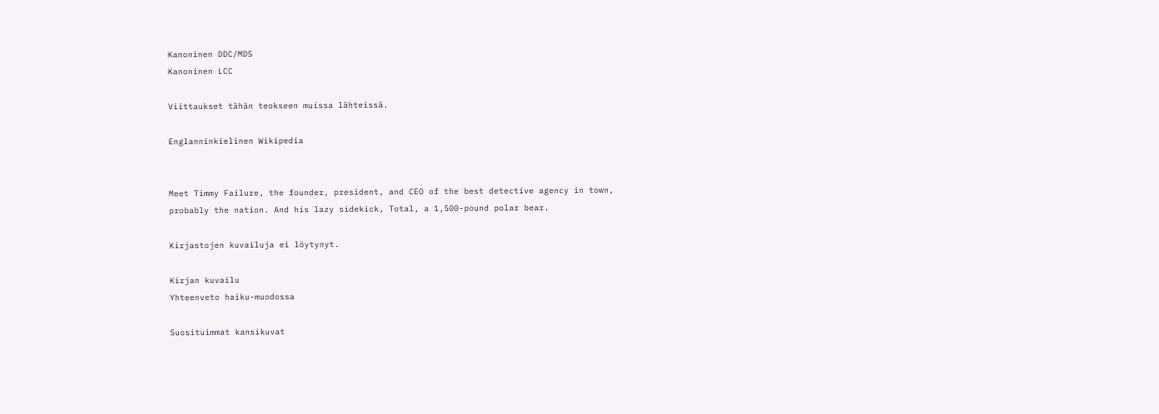Kanoninen DDC/MDS
Kanoninen LCC

Viittaukset tähän teokseen muissa lähteissä.

Englanninkielinen Wikipedia


Meet Timmy Failure, the founder, president, and CEO of the best detective agency in town, probably the nation. And his lazy sidekick, Total, a 1,500-pound polar bear.

Kirjastojen kuvailuja ei löytynyt.

Kirjan kuvailu
Yhteenveto haiku-muodossa

Suosituimmat kansikuvat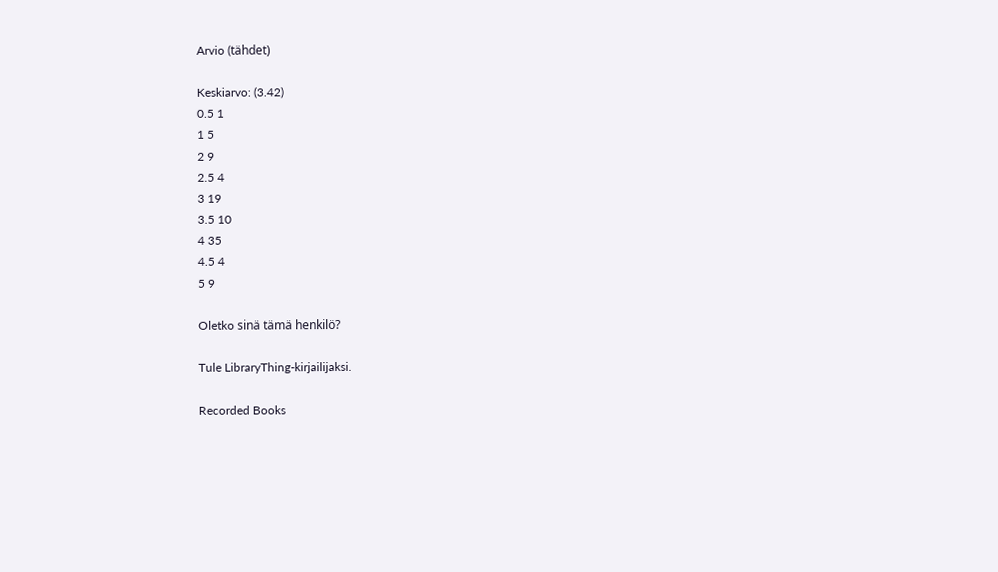Arvio (tähdet)

Keskiarvo: (3.42)
0.5 1
1 5
2 9
2.5 4
3 19
3.5 10
4 35
4.5 4
5 9

Oletko sinä tämä henkilö?

Tule LibraryThing-kirjailijaksi.

Recorded Books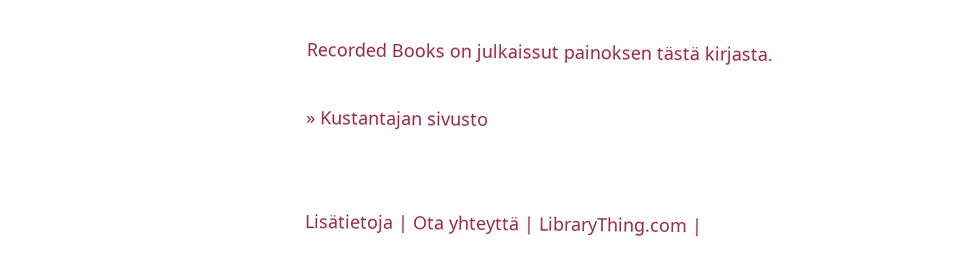Recorded Books on julkaissut painoksen tästä kirjasta.

» Kustantajan sivusto


Lisätietoja | Ota yhteyttä | LibraryThing.com |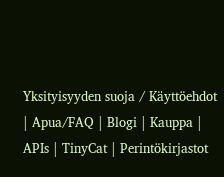Yksityisyyden suoja / Käyttöehdot | Apua/FAQ | Blogi | Kauppa | APIs | TinyCat | Perintökirjastot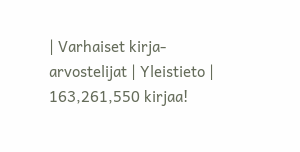| Varhaiset kirja-arvostelijat | Yleistieto | 163,261,550 kirjaa!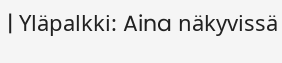| Yläpalkki: Aina näkyvissä